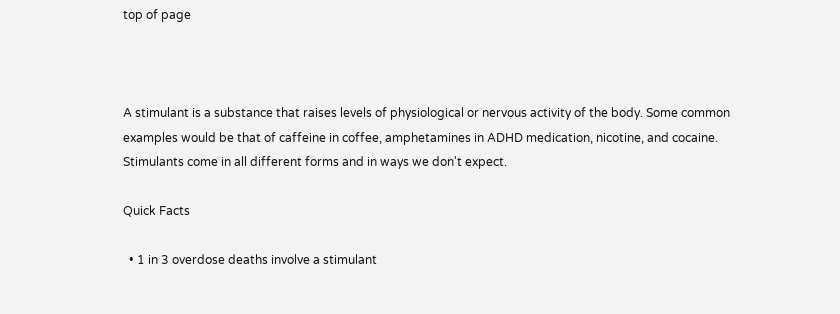top of page



A stimulant is a substance that raises levels of physiological or nervous activity of the body. Some common examples would be that of caffeine in coffee, amphetamines in ADHD medication, nicotine, and cocaine. Stimulants come in all different forms and in ways we don't expect.

Quick Facts

  • 1 in 3 overdose deaths involve a stimulant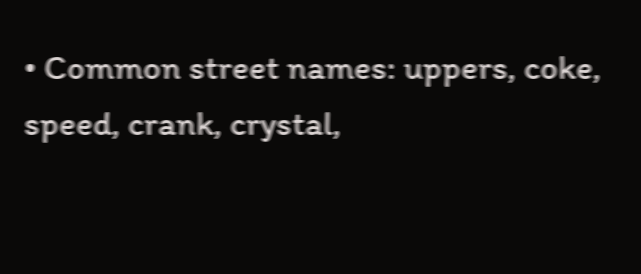• Common street names: uppers, coke, speed, crank, crystal,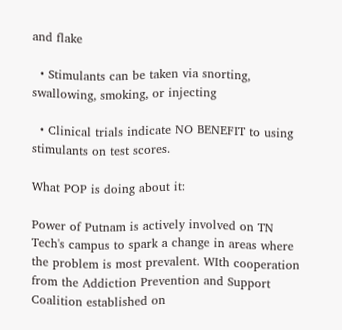and flake

  • Stimulants can be taken via snorting, swallowing, smoking, or injecting

  • Clinical trials indicate NO BENEFIT to using stimulants on test scores.

What POP is doing about it:

Power of Putnam is actively involved on TN Tech's campus to spark a change in areas where the problem is most prevalent. WIth cooperation from the Addiction Prevention and Support Coalition established on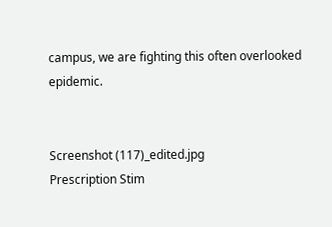campus, we are fighting this often overlooked epidemic.


Screenshot (117)_edited.jpg
Prescription Stim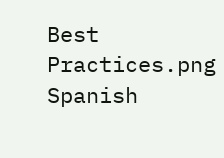Best Practices.png
Spanish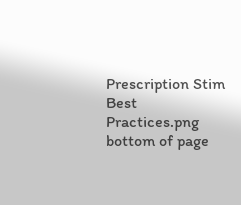Prescription Stim Best Practices.png
bottom of page